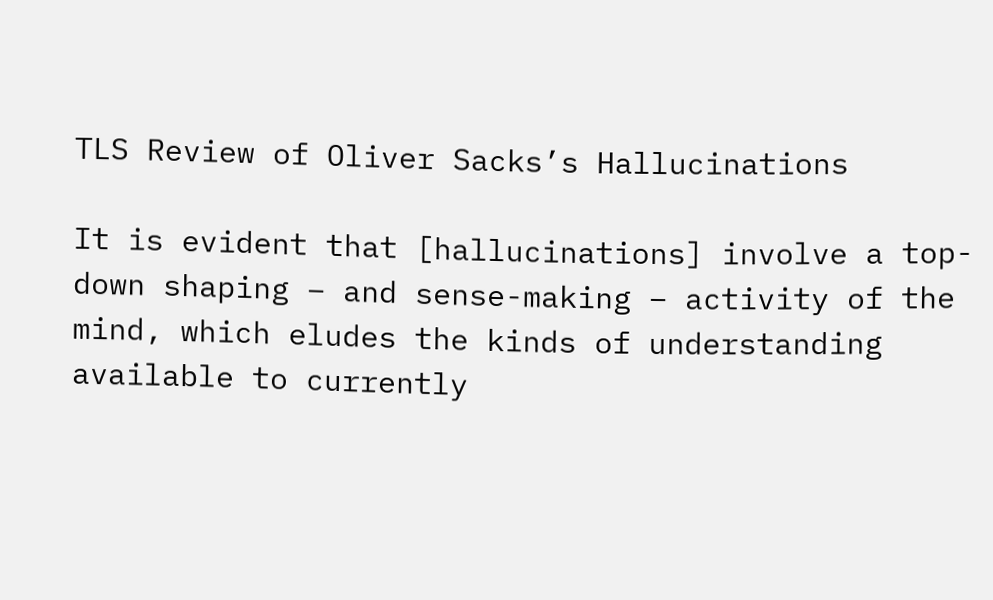TLS Review of Oliver Sacks’s Hallucinations

It is evident that [hallucinations] involve a top-down shaping – and sense-making – activity of the mind, which eludes the kinds of understanding available to currently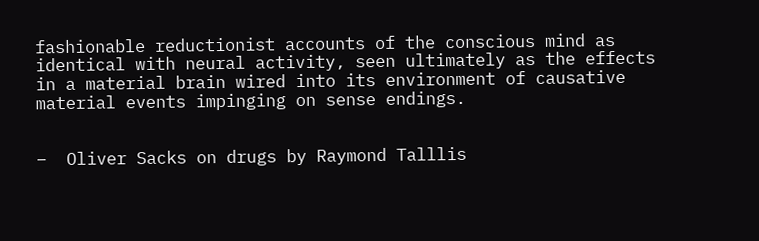fashionable reductionist accounts of the conscious mind as identical with neural activity, seen ultimately as the effects in a material brain wired into its environment of causative material events impinging on sense endings.


–  Oliver Sacks on drugs by Raymond Talllis